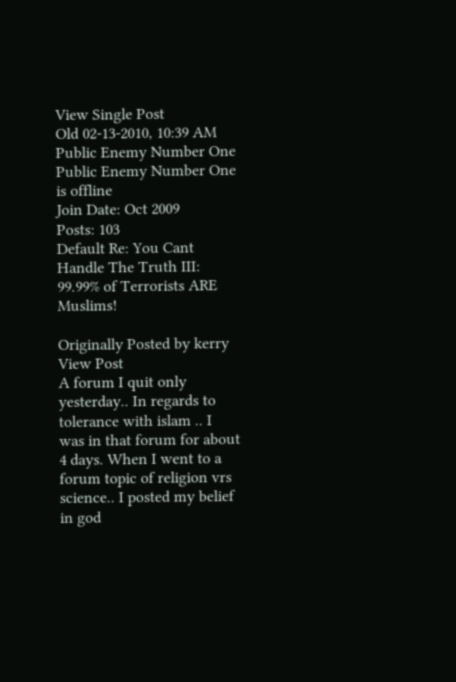View Single Post
Old 02-13-2010, 10:39 AM
Public Enemy Number One Public Enemy Number One is offline
Join Date: Oct 2009
Posts: 103
Default Re: You Cant Handle The Truth III: 99.99% of Terrorists ARE Muslims!

Originally Posted by kerry View Post
A forum I quit only yesterday.. In regards to tolerance with islam .. I was in that forum for about 4 days. When I went to a forum topic of religion vrs science.. I posted my belief in god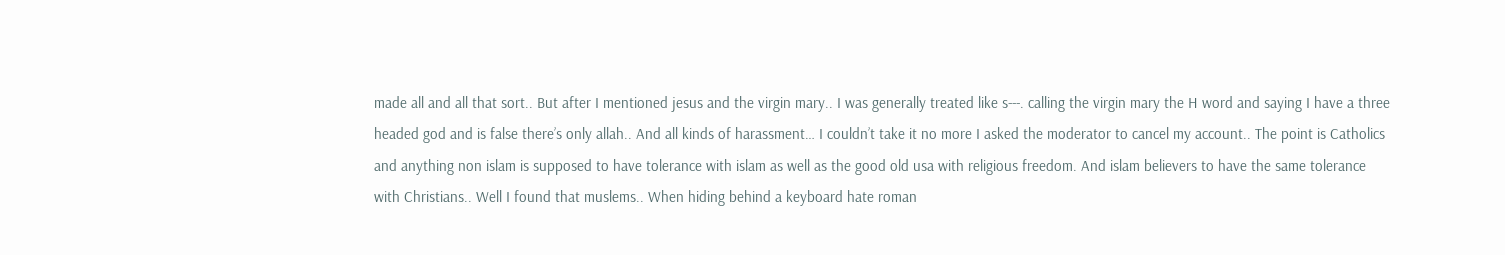made all and all that sort.. But after I mentioned jesus and the virgin mary.. I was generally treated like s---. calling the virgin mary the H word and saying I have a three headed god and is false there’s only allah.. And all kinds of harassment… I couldn’t take it no more I asked the moderator to cancel my account.. The point is Catholics and anything non islam is supposed to have tolerance with islam as well as the good old usa with religious freedom. And islam believers to have the same tolerance with Christians.. Well I found that muslems.. When hiding behind a keyboard hate roman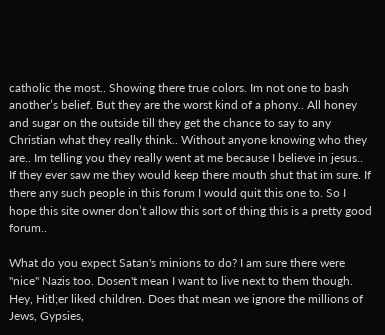catholic the most.. Showing there true colors. Im not one to bash another’s belief. But they are the worst kind of a phony.. All honey and sugar on the outside till they get the chance to say to any Christian what they really think.. Without anyone knowing who they are.. Im telling you they really went at me because I believe in jesus.. If they ever saw me they would keep there mouth shut that im sure. If there any such people in this forum I would quit this one to. So I hope this site owner don’t allow this sort of thing this is a pretty good forum..

What do you expect Satan's minions to do? I am sure there were "nice" Nazis too. Dosen't mean I want to live next to them though. Hey, Hitl;er liked children. Does that mean we ignore the millions of Jews, Gypsies,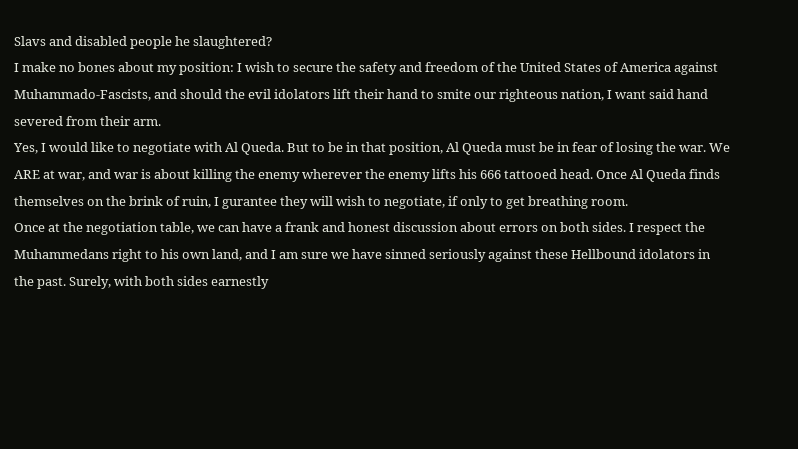Slavs and disabled people he slaughtered?
I make no bones about my position: I wish to secure the safety and freedom of the United States of America against Muhammado-Fascists, and should the evil idolators lift their hand to smite our righteous nation, I want said hand severed from their arm.
Yes, I would like to negotiate with Al Queda. But to be in that position, Al Queda must be in fear of losing the war. We ARE at war, and war is about killing the enemy wherever the enemy lifts his 666 tattooed head. Once Al Queda finds themselves on the brink of ruin, I gurantee they will wish to negotiate, if only to get breathing room.
Once at the negotiation table, we can have a frank and honest discussion about errors on both sides. I respect the Muhammedans right to his own land, and I am sure we have sinned seriously against these Hellbound idolators in the past. Surely, with both sides earnestly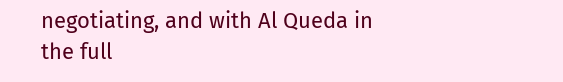negotiating, and with Al Queda in the full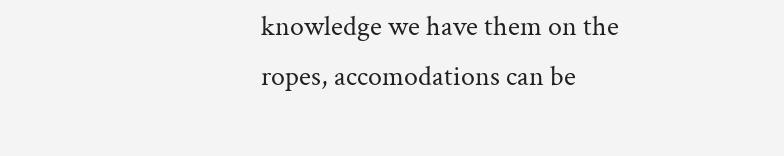knowledge we have them on the ropes, accomodations can be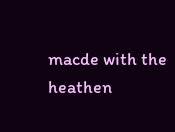macde with the heathen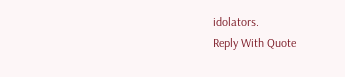idolators.
Reply With Quote